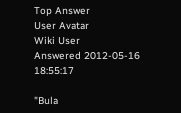Top Answer
User Avatar
Wiki User
Answered 2012-05-16 18:55:17

"Bula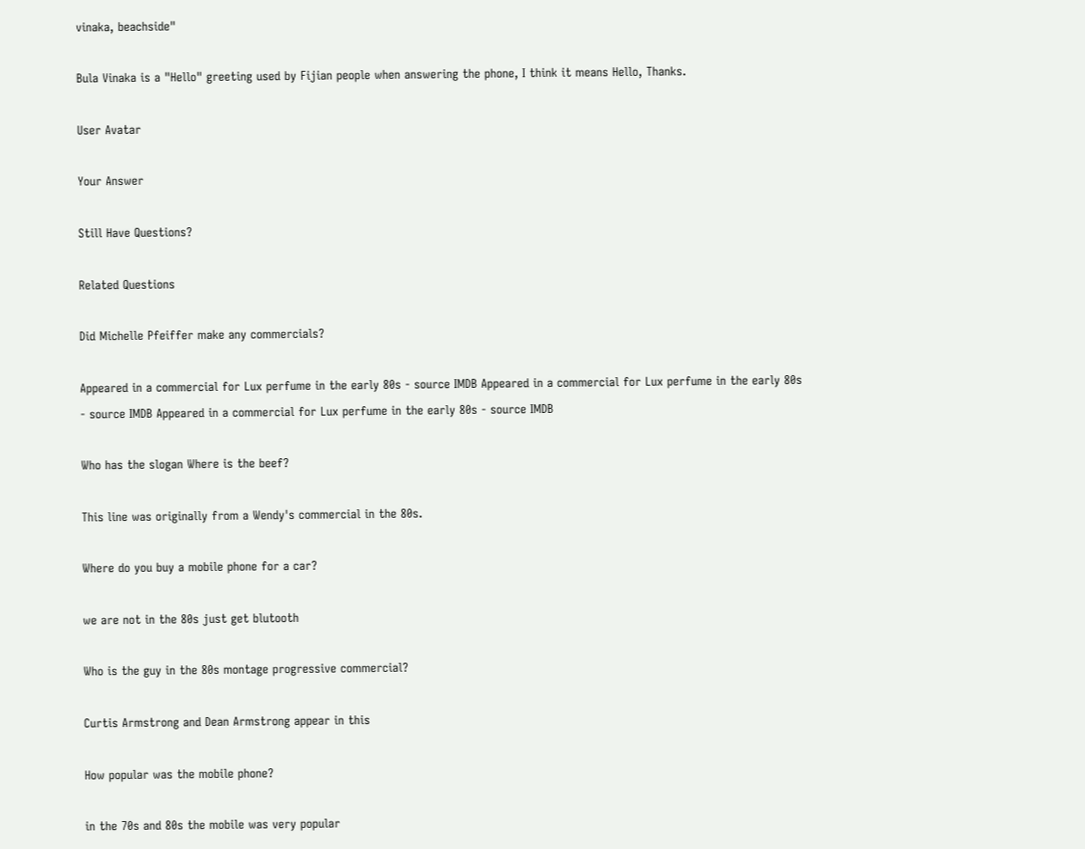vinaka, beachside"

Bula Vinaka is a "Hello" greeting used by Fijian people when answering the phone, I think it means Hello, Thanks.

User Avatar

Your Answer

Still Have Questions?

Related Questions

Did Michelle Pfeiffer make any commercials?

Appeared in a commercial for Lux perfume in the early 80s - source IMDB Appeared in a commercial for Lux perfume in the early 80s - source IMDB Appeared in a commercial for Lux perfume in the early 80s - source IMDB

Who has the slogan Where is the beef?

This line was originally from a Wendy's commercial in the 80s.

Where do you buy a mobile phone for a car?

we are not in the 80s just get blutooth

Who is the guy in the 80s montage progressive commercial?

Curtis Armstrong and Dean Armstrong appear in this

How popular was the mobile phone?

in the 70s and 80s the mobile was very popular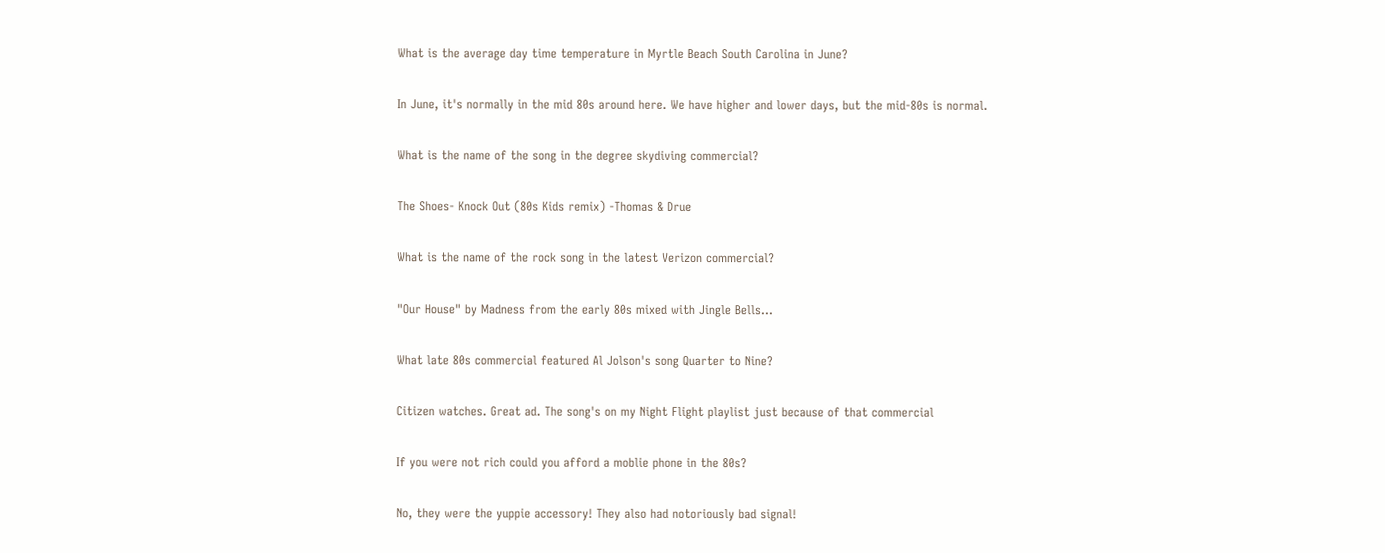What is the average day time temperature in Myrtle Beach South Carolina in June?

In June, it's normally in the mid 80s around here. We have higher and lower days, but the mid-80s is normal.

What is the name of the song in the degree skydiving commercial?

The Shoes- Knock Out (80s Kids remix) -Thomas & Drue

What is the name of the rock song in the latest Verizon commercial?

"Our House" by Madness from the early 80s mixed with Jingle Bells...

What late 80s commercial featured Al Jolson's song Quarter to Nine?

Citizen watches. Great ad. The song's on my Night Flight playlist just because of that commercial

If you were not rich could you afford a moblie phone in the 80s?

No, they were the yuppie accessory! They also had notoriously bad signal!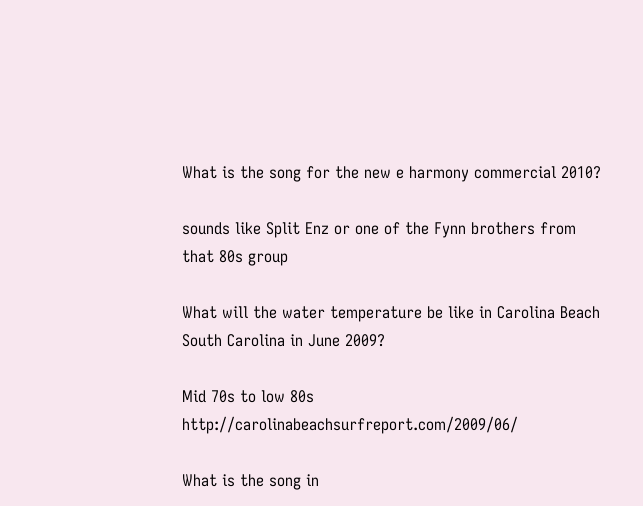What is the song for the new e harmony commercial 2010?

sounds like Split Enz or one of the Fynn brothers from that 80s group

What will the water temperature be like in Carolina Beach South Carolina in June 2009?

Mid 70s to low 80s http://carolinabeachsurfreport.com/2009/06/

What is the song in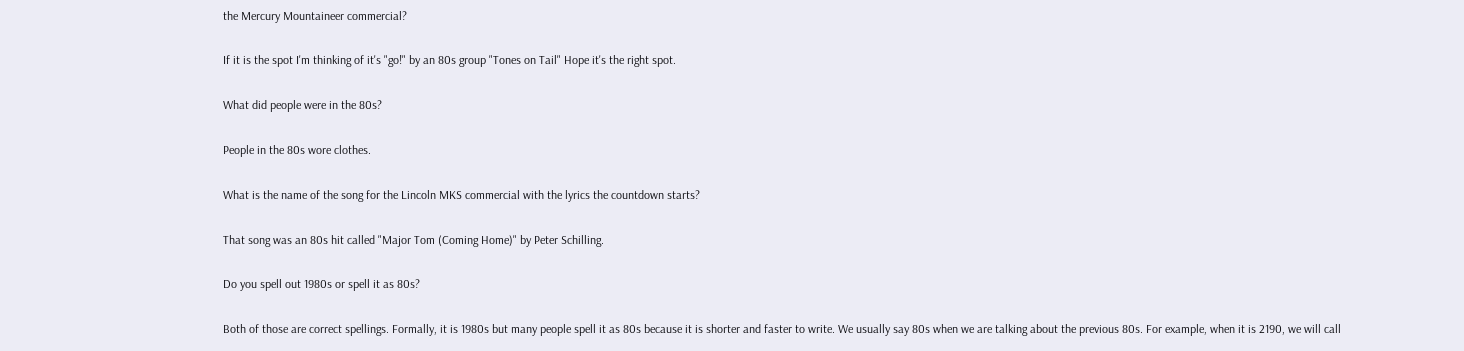the Mercury Mountaineer commercial?

If it is the spot I'm thinking of it's "go!" by an 80s group "Tones on Tail" Hope it's the right spot.

What did people were in the 80s?

People in the 80s wore clothes.

What is the name of the song for the Lincoln MKS commercial with the lyrics the countdown starts?

That song was an 80s hit called "Major Tom (Coming Home)" by Peter Schilling.

Do you spell out 1980s or spell it as 80s?

Both of those are correct spellings. Formally, it is 1980s but many people spell it as 80s because it is shorter and faster to write. We usually say 80s when we are talking about the previous 80s. For example, when it is 2190, we will call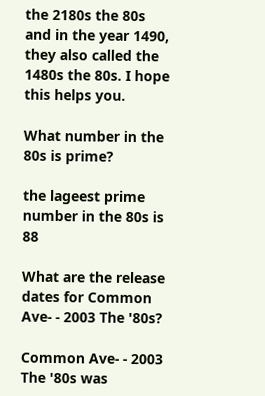the 2180s the 80s and in the year 1490, they also called the 1480s the 80s. I hope this helps you.

What number in the 80s is prime?

the lageest prime number in the 80s is 88

What are the release dates for Common Ave- - 2003 The '80s?

Common Ave- - 2003 The '80s was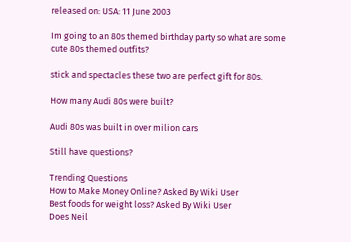released on: USA: 11 June 2003

Im going to an 80s themed birthday party so what are some cute 80s themed outfits?

stick and spectacles these two are perfect gift for 80s.

How many Audi 80s were built?

Audi 80s was built in over milion cars

Still have questions?

Trending Questions
How to Make Money Online? Asked By Wiki User
Best foods for weight loss? Asked By Wiki User
Does Neil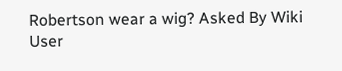Robertson wear a wig? Asked By Wiki User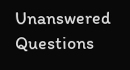Unanswered Questions